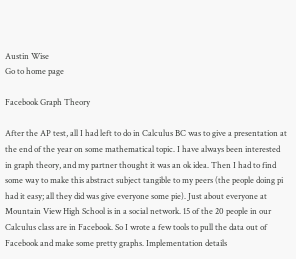Austin Wise
Go to home page

Facebook Graph Theory

After the AP test, all I had left to do in Calculus BC was to give a presentation at the end of the year on some mathematical topic. I have always been interested in graph theory, and my partner thought it was an ok idea. Then I had to find some way to make this abstract subject tangible to my peers (the people doing pi had it easy; all they did was give everyone some pie). Just about everyone at Mountain View High School is in a social network. 15 of the 20 people in our Calculus class are in Facebook. So I wrote a few tools to pull the data out of Facebook and make some pretty graphs. Implementation details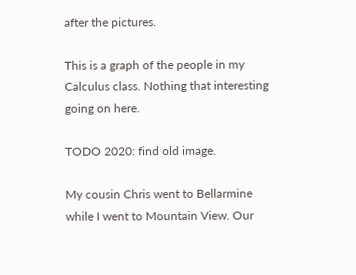after the pictures.

This is a graph of the people in my Calculus class. Nothing that interesting going on here.

TODO 2020: find old image.

My cousin Chris went to Bellarmine while I went to Mountain View. Our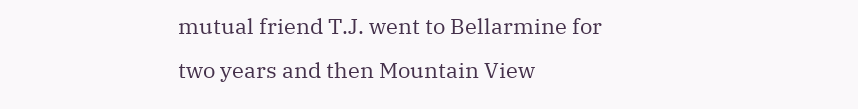mutual friend T.J. went to Bellarmine for two years and then Mountain View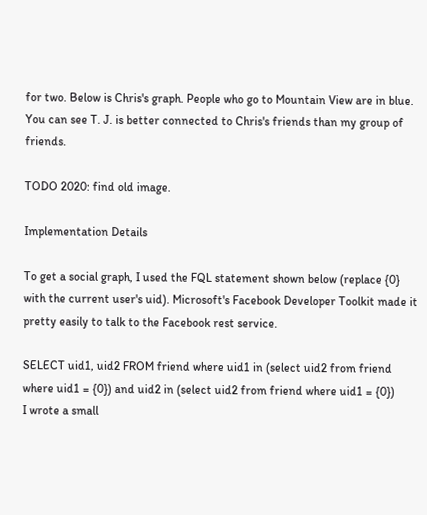for two. Below is Chris's graph. People who go to Mountain View are in blue. You can see T. J. is better connected to Chris's friends than my group of friends.

TODO 2020: find old image.

Implementation Details

To get a social graph, I used the FQL statement shown below (replace {0} with the current user's uid). Microsoft's Facebook Developer Toolkit made it pretty easily to talk to the Facebook rest service.

SELECT uid1, uid2 FROM friend where uid1 in (select uid2 from friend where uid1 = {0}) and uid2 in (select uid2 from friend where uid1 = {0})
I wrote a small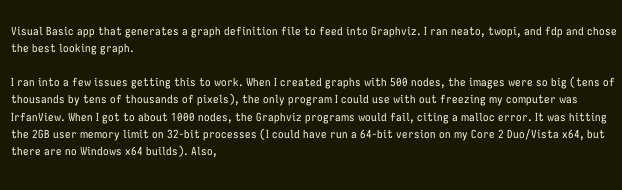Visual Basic app that generates a graph definition file to feed into Graphviz. I ran neato, twopi, and fdp and chose the best looking graph.

I ran into a few issues getting this to work. When I created graphs with 500 nodes, the images were so big (tens of thousands by tens of thousands of pixels), the only program I could use with out freezing my computer was IrfanView. When I got to about 1000 nodes, the Graphviz programs would fail, citing a malloc error. It was hitting the 2GB user memory limit on 32-bit processes (I could have run a 64-bit version on my Core 2 Duo/Vista x64, but there are no Windows x64 builds). Also,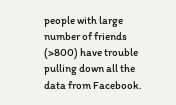people with large number of friends (>800) have trouble pulling down all the data from Facebook.